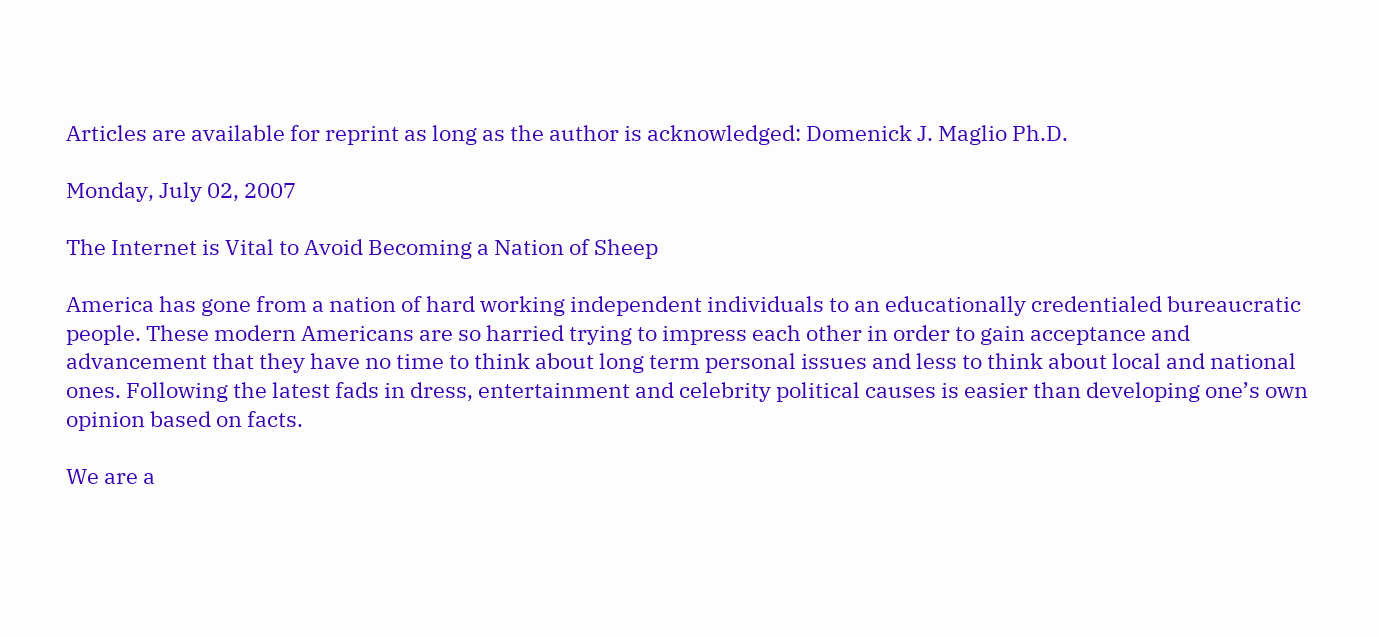Articles are available for reprint as long as the author is acknowledged: Domenick J. Maglio Ph.D.

Monday, July 02, 2007

The Internet is Vital to Avoid Becoming a Nation of Sheep

America has gone from a nation of hard working independent individuals to an educationally credentialed bureaucratic people. These modern Americans are so harried trying to impress each other in order to gain acceptance and advancement that they have no time to think about long term personal issues and less to think about local and national ones. Following the latest fads in dress, entertainment and celebrity political causes is easier than developing one’s own opinion based on facts.

We are a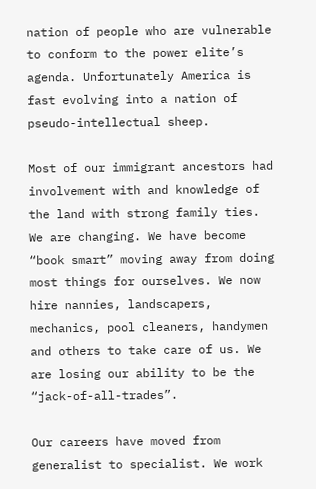nation of people who are vulnerable to conform to the power elite’s agenda. Unfortunately America is fast evolving into a nation of pseudo-intellectual sheep.

Most of our immigrant ancestors had involvement with and knowledge of the land with strong family ties. We are changing. We have become “book smart” moving away from doing most things for ourselves. We now hire nannies, landscapers, mechanics, pool cleaners, handymen and others to take care of us. We are losing our ability to be the “jack-of-all-trades”.

Our careers have moved from generalist to specialist. We work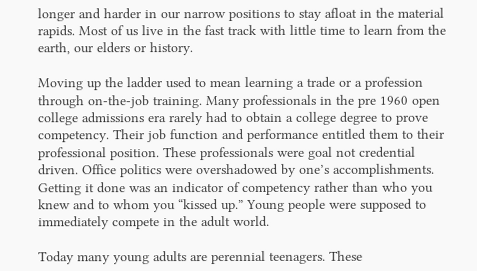longer and harder in our narrow positions to stay afloat in the material rapids. Most of us live in the fast track with little time to learn from the earth, our elders or history.

Moving up the ladder used to mean learning a trade or a profession through on-the-job training. Many professionals in the pre 1960 open college admissions era rarely had to obtain a college degree to prove competency. Their job function and performance entitled them to their professional position. These professionals were goal not credential driven. Office politics were overshadowed by one’s accomplishments. Getting it done was an indicator of competency rather than who you knew and to whom you “kissed up.” Young people were supposed to immediately compete in the adult world.

Today many young adults are perennial teenagers. These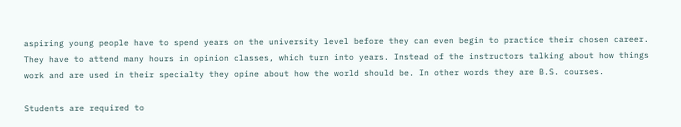aspiring young people have to spend years on the university level before they can even begin to practice their chosen career. They have to attend many hours in opinion classes, which turn into years. Instead of the instructors talking about how things work and are used in their specialty they opine about how the world should be. In other words they are B.S. courses.

Students are required to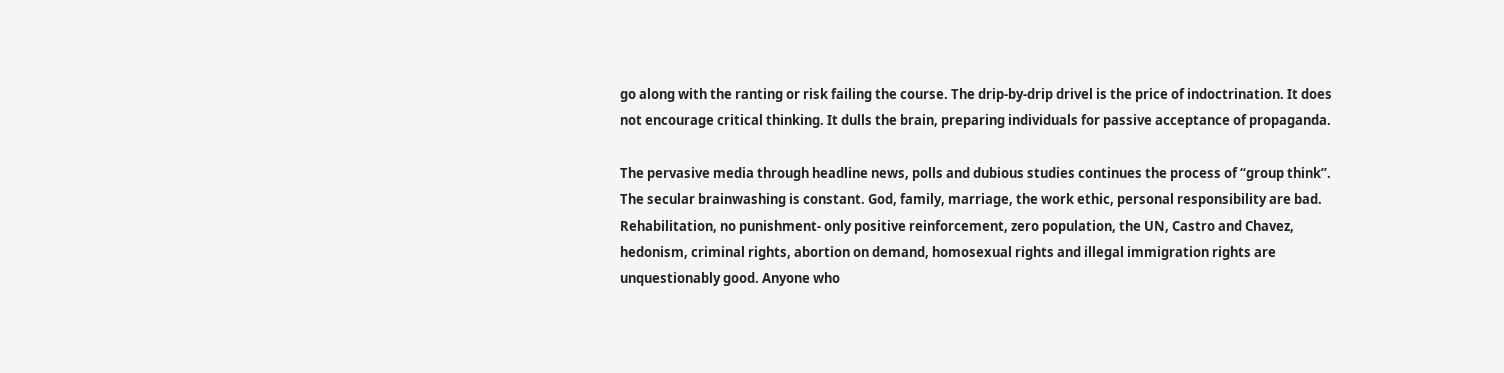go along with the ranting or risk failing the course. The drip-by-drip drivel is the price of indoctrination. It does not encourage critical thinking. It dulls the brain, preparing individuals for passive acceptance of propaganda.

The pervasive media through headline news, polls and dubious studies continues the process of “group think”. The secular brainwashing is constant. God, family, marriage, the work ethic, personal responsibility are bad. Rehabilitation, no punishment- only positive reinforcement, zero population, the UN, Castro and Chavez, hedonism, criminal rights, abortion on demand, homosexual rights and illegal immigration rights are unquestionably good. Anyone who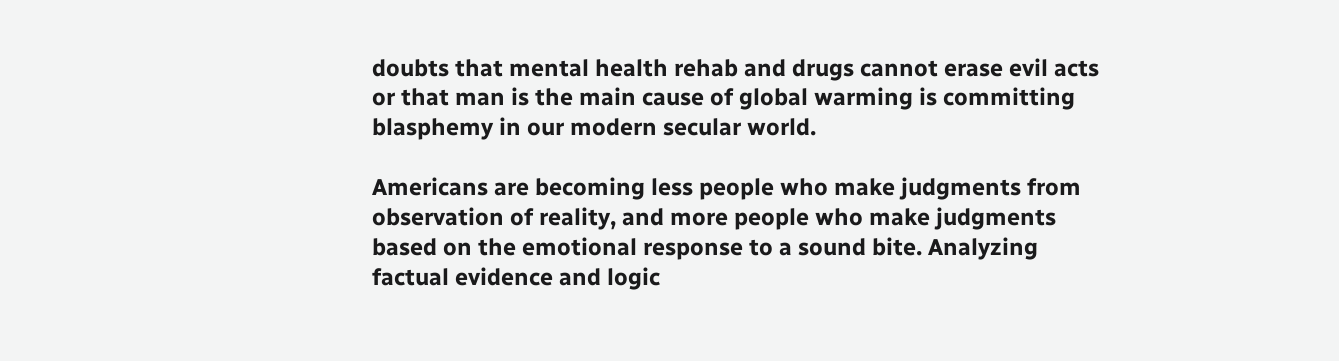doubts that mental health rehab and drugs cannot erase evil acts or that man is the main cause of global warming is committing blasphemy in our modern secular world.

Americans are becoming less people who make judgments from observation of reality, and more people who make judgments based on the emotional response to a sound bite. Analyzing factual evidence and logic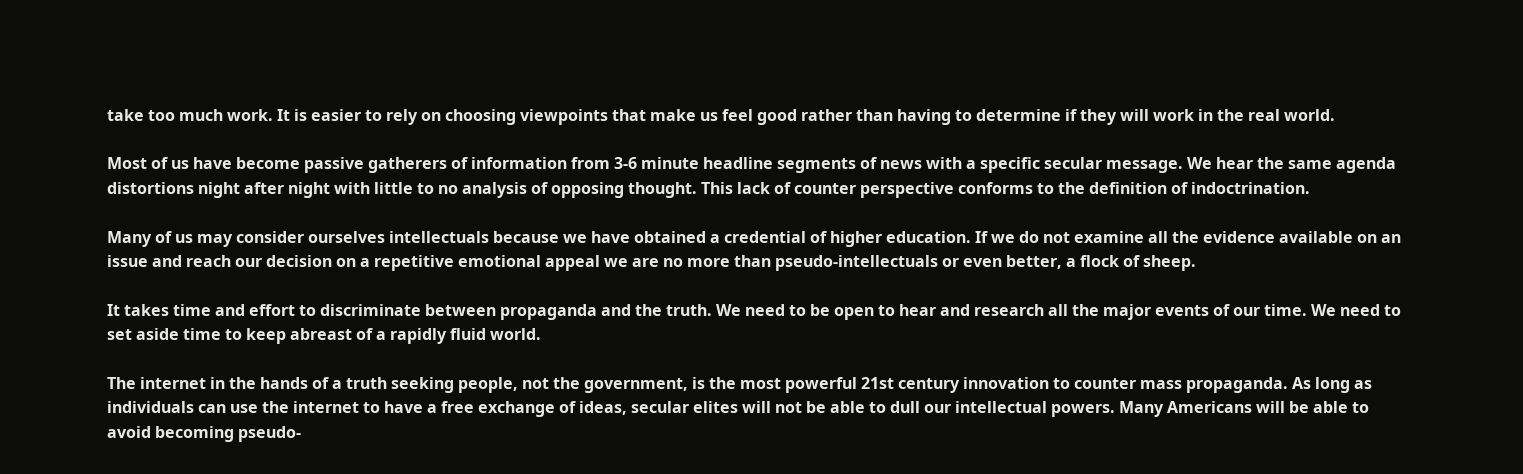take too much work. It is easier to rely on choosing viewpoints that make us feel good rather than having to determine if they will work in the real world.

Most of us have become passive gatherers of information from 3-6 minute headline segments of news with a specific secular message. We hear the same agenda distortions night after night with little to no analysis of opposing thought. This lack of counter perspective conforms to the definition of indoctrination.

Many of us may consider ourselves intellectuals because we have obtained a credential of higher education. If we do not examine all the evidence available on an issue and reach our decision on a repetitive emotional appeal we are no more than pseudo-intellectuals or even better, a flock of sheep.

It takes time and effort to discriminate between propaganda and the truth. We need to be open to hear and research all the major events of our time. We need to set aside time to keep abreast of a rapidly fluid world.

The internet in the hands of a truth seeking people, not the government, is the most powerful 21st century innovation to counter mass propaganda. As long as individuals can use the internet to have a free exchange of ideas, secular elites will not be able to dull our intellectual powers. Many Americans will be able to avoid becoming pseudo-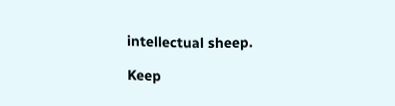intellectual sheep.

Keep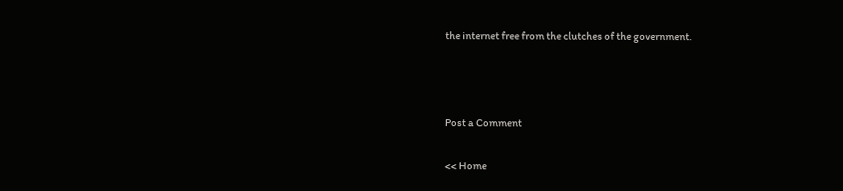the internet free from the clutches of the government.



Post a Comment

<< Home